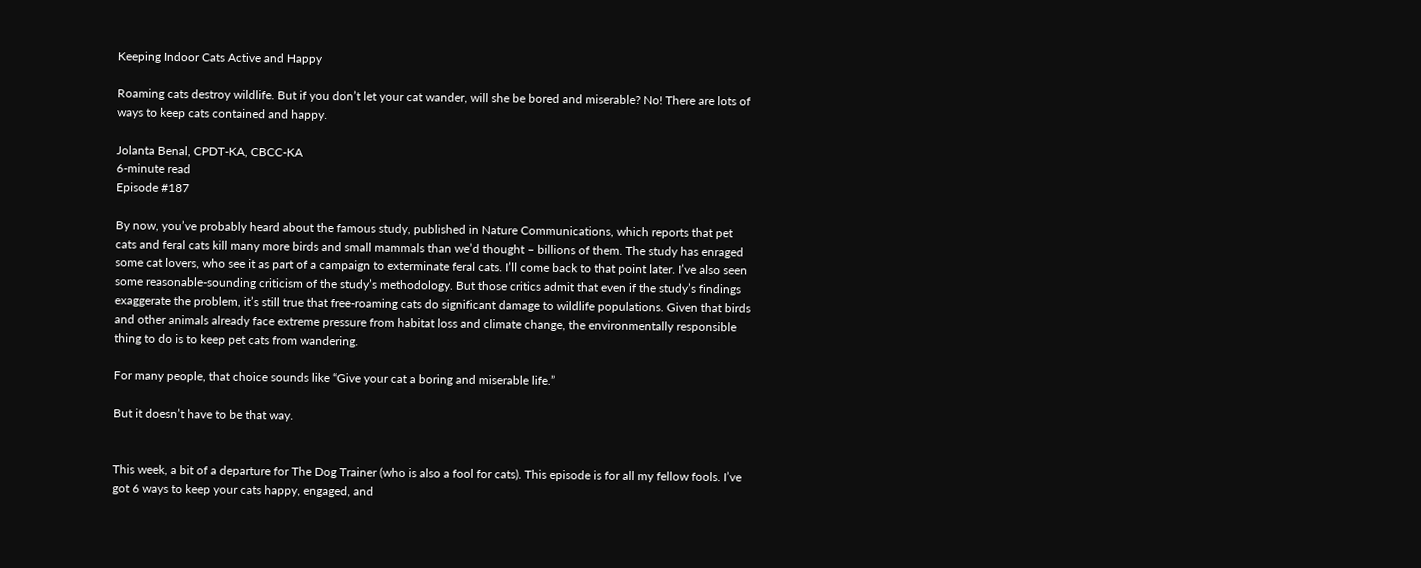Keeping Indoor Cats Active and Happy

Roaming cats destroy wildlife. But if you don’t let your cat wander, will she be bored and miserable? No! There are lots of ways to keep cats contained and happy.

Jolanta Benal, CPDT-KA, CBCC-KA
6-minute read
Episode #187

By now, you’ve probably heard about the famous study, published in Nature Communications, which reports that pet cats and feral cats kill many more birds and small mammals than we’d thought – billions of them. The study has enraged some cat lovers, who see it as part of a campaign to exterminate feral cats. I’ll come back to that point later. I’ve also seen some reasonable-sounding criticism of the study’s methodology. But those critics admit that even if the study’s findings exaggerate the problem, it’s still true that free-roaming cats do significant damage to wildlife populations. Given that birds and other animals already face extreme pressure from habitat loss and climate change, the environmentally responsible thing to do is to keep pet cats from wandering.

For many people, that choice sounds like “Give your cat a boring and miserable life.”

But it doesn’t have to be that way.


This week, a bit of a departure for The Dog Trainer (who is also a fool for cats). This episode is for all my fellow fools. I’ve got 6 ways to keep your cats happy, engaged, and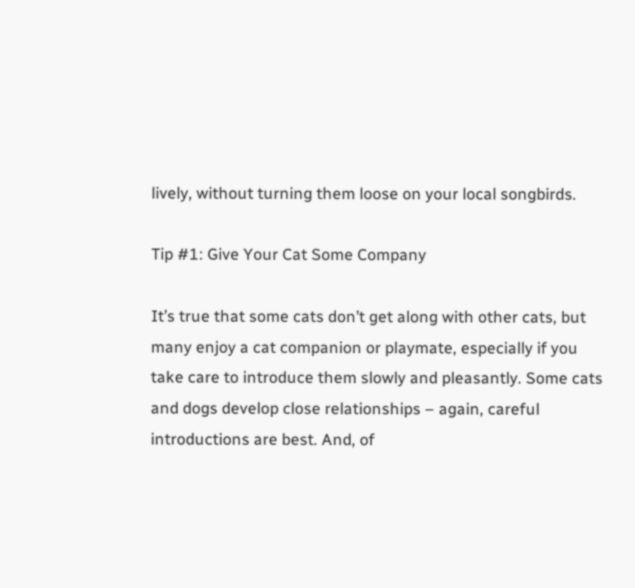lively, without turning them loose on your local songbirds.

Tip #1: Give Your Cat Some Company

It’s true that some cats don’t get along with other cats, but many enjoy a cat companion or playmate, especially if you take care to introduce them slowly and pleasantly. Some cats and dogs develop close relationships – again, careful introductions are best. And, of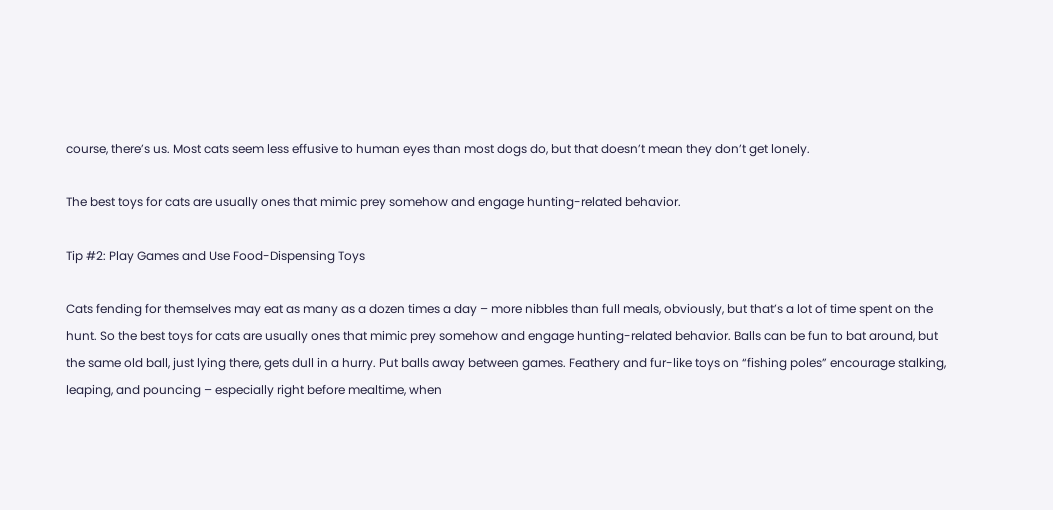course, there’s us. Most cats seem less effusive to human eyes than most dogs do, but that doesn’t mean they don’t get lonely.

The best toys for cats are usually ones that mimic prey somehow and engage hunting-related behavior.

Tip #2: Play Games and Use Food-Dispensing Toys

Cats fending for themselves may eat as many as a dozen times a day – more nibbles than full meals, obviously, but that’s a lot of time spent on the hunt. So the best toys for cats are usually ones that mimic prey somehow and engage hunting-related behavior. Balls can be fun to bat around, but the same old ball, just lying there, gets dull in a hurry. Put balls away between games. Feathery and fur-like toys on “fishing poles” encourage stalking, leaping, and pouncing – especially right before mealtime, when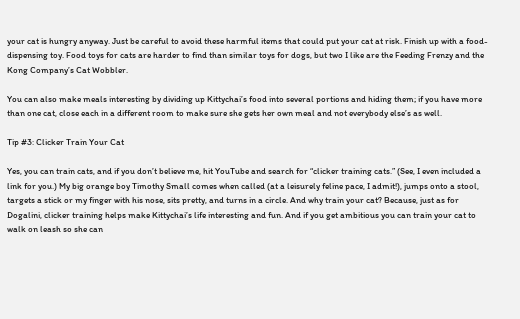your cat is hungry anyway. Just be careful to avoid these harmful items that could put your cat at risk. Finish up with a food-dispensing toy. Food toys for cats are harder to find than similar toys for dogs, but two I like are the Feeding Frenzy and the Kong Company’s Cat Wobbler.

You can also make meals interesting by dividing up Kittychai’s food into several portions and hiding them; if you have more than one cat, close each in a different room to make sure she gets her own meal and not everybody else’s as well.

Tip #3: Clicker Train Your Cat

Yes, you can train cats, and if you don’t believe me, hit YouTube and search for “clicker training cats.” (See, I even included a link for you.) My big orange boy Timothy Small comes when called (at a leisurely feline pace, I admit!), jumps onto a stool, targets a stick or my finger with his nose, sits pretty, and turns in a circle. And why train your cat? Because, just as for Dogalini, clicker training helps make Kittychai’s life interesting and fun. And if you get ambitious you can train your cat to walk on leash so she can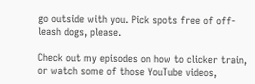go outside with you. Pick spots free of off-leash dogs, please.

Check out my episodes on how to clicker train, or watch some of those YouTube videos,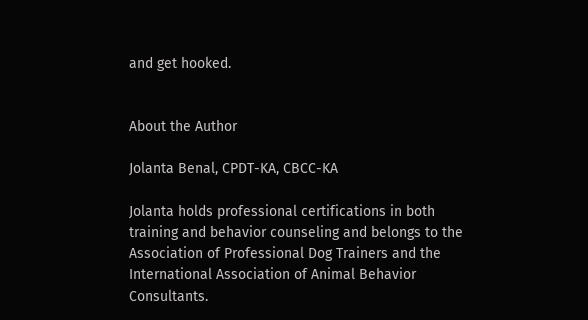and get hooked.


About the Author

Jolanta Benal, CPDT-KA, CBCC-KA

Jolanta holds professional certifications in both training and behavior counseling and belongs to the Association of Professional Dog Trainers and the International Association of Animal Behavior Consultants.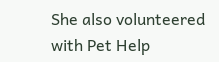She also volunteered with Pet Help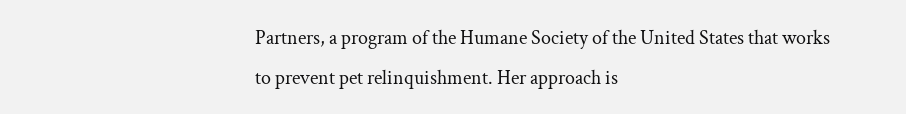Partners, a program of the Humane Society of the United States that works to prevent pet relinquishment. Her approach is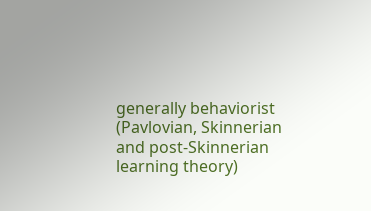generally behaviorist (Pavlovian, Skinnerian and post-Skinnerian learning theory)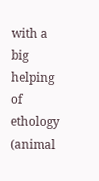with a big helping of ethology (animal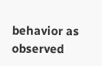behavior as observed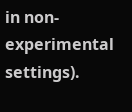in non-experimental settings).